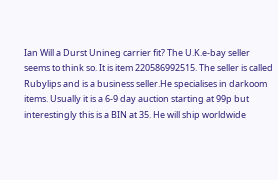Ian Will a Durst Unineg carrier fit? The U.K.e-bay seller seems to think so. It is item 220586992515. The seller is called Rubylips and is a business seller.He specialises in darkoom items. Usually it is a 6-9 day auction starting at 99p but interestingly this is a BIN at 35. He will ship worldwide